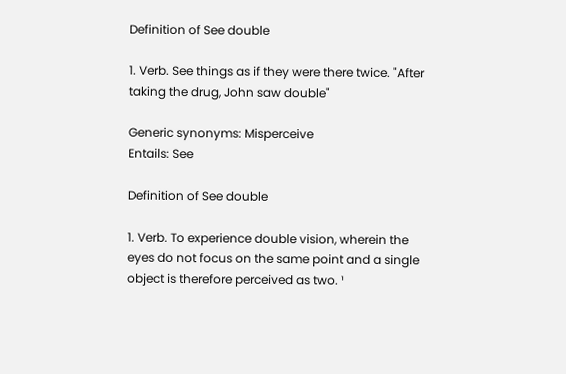Definition of See double

1. Verb. See things as if they were there twice. "After taking the drug, John saw double"

Generic synonyms: Misperceive
Entails: See

Definition of See double

1. Verb. To experience double vision, wherein the eyes do not focus on the same point and a single object is therefore perceived as two. ¹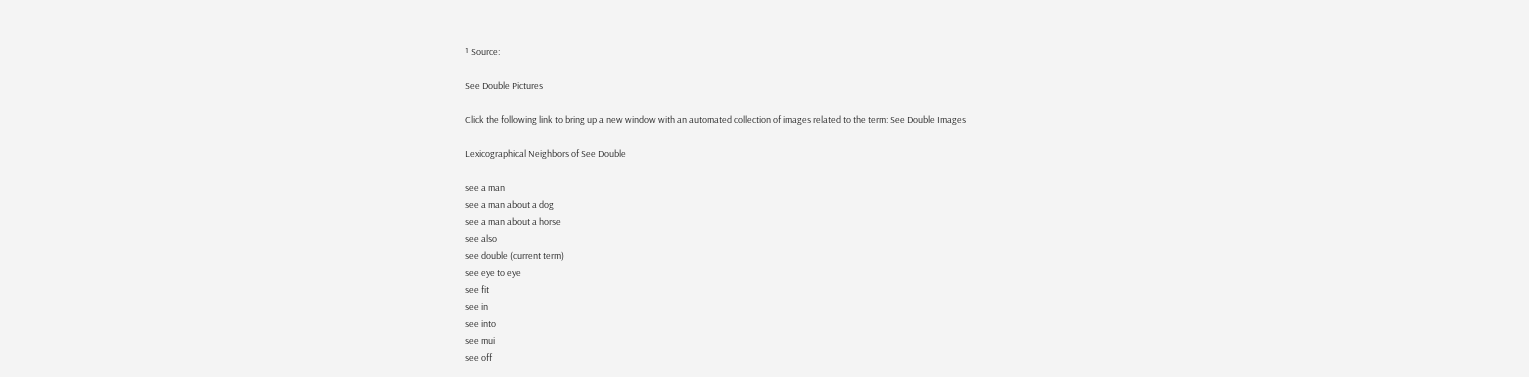¹ Source:

See Double Pictures

Click the following link to bring up a new window with an automated collection of images related to the term: See Double Images

Lexicographical Neighbors of See Double

see a man
see a man about a dog
see a man about a horse
see also
see double (current term)
see eye to eye
see fit
see in
see into
see mui
see off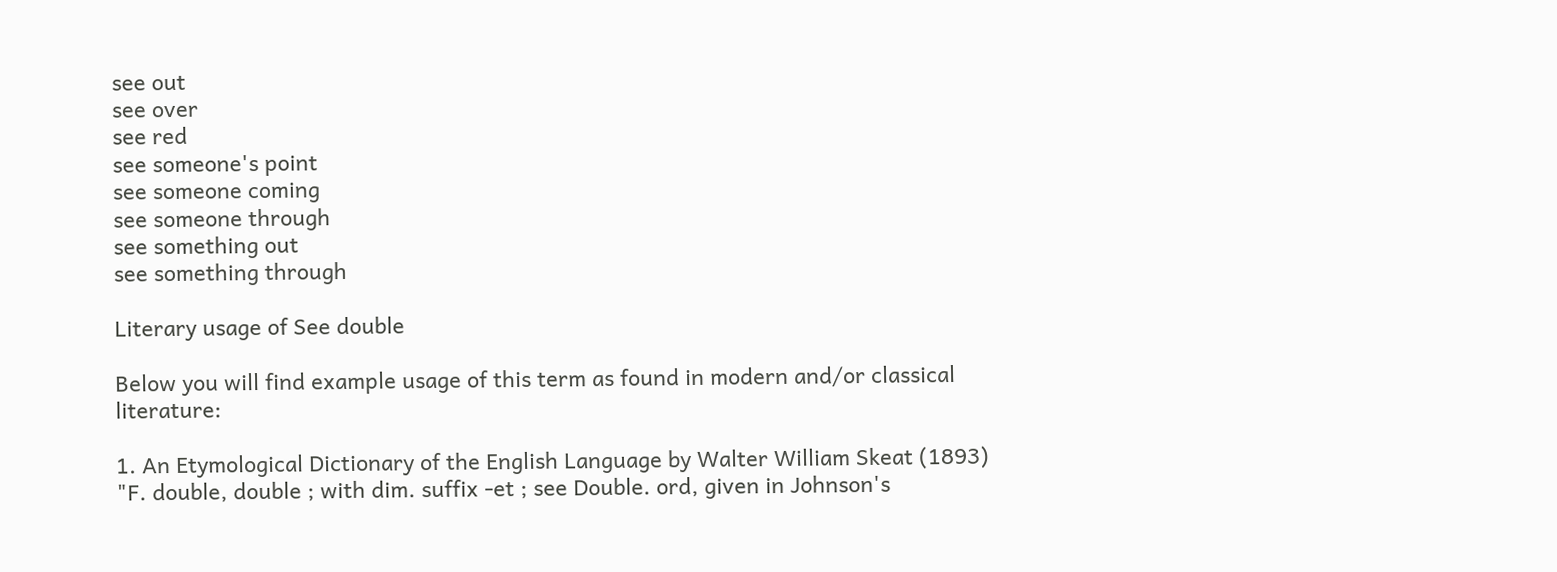see out
see over
see red
see someone's point
see someone coming
see someone through
see something out
see something through

Literary usage of See double

Below you will find example usage of this term as found in modern and/or classical literature:

1. An Etymological Dictionary of the English Language by Walter William Skeat (1893)
"F. double, double ; with dim. suffix -et ; see Double. ord, given in Johnson's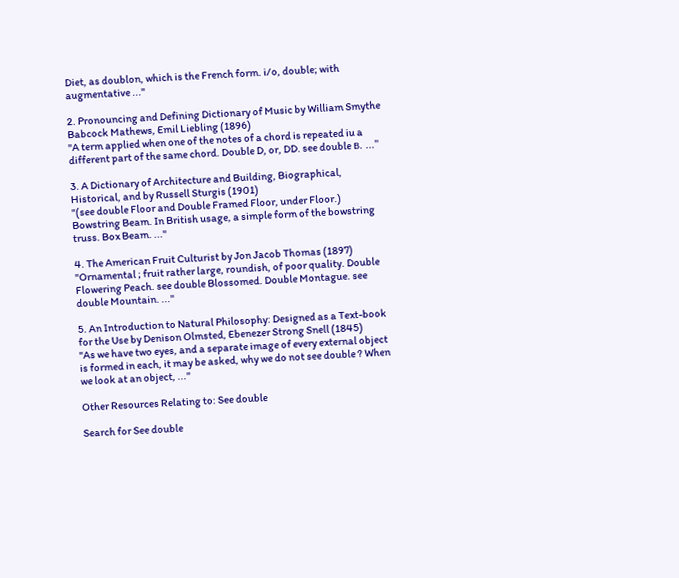Diet, as doublon, which is the French form. i/o, double; with augmentative ..."

2. Pronouncing and Defining Dictionary of Music by William Smythe Babcock Mathews, Emil Liebling (1896)
"A term applied when one of the notes of a chord is repeated iu a different part of the same chord. Double D, or, DD. see double в. ..."

3. A Dictionary of Architecture and Building, Biographical, Historical, and by Russell Sturgis (1901)
"(see double Floor and Double Framed Floor, under Floor.) Bowstring Beam. In British usage, a simple form of the bowstring truss. Box Beam. ..."

4. The American Fruit Culturist by Jon Jacob Thomas (1897)
"Ornamental ; fruit rather large, roundish, of poor quality. Double Flowering Peach. see double Blossomed. Double Montague. see double Mountain. ..."

5. An Introduction to Natural Philosophy: Designed as a Text-book for the Use by Denison Olmsted, Ebenezer Strong Snell (1845)
"As we have two eyes, and a separate image of every external object is formed in each, it may be asked, why we do not see double ? When we look at an object, ..."

Other Resources Relating to: See double

Search for See double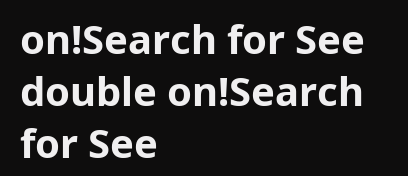on!Search for See double on!Search for See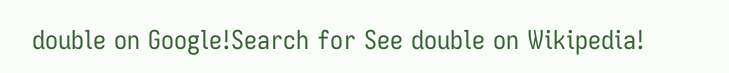double on Google!Search for See double on Wikipedia!